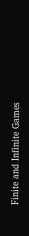Finite and Infinite Games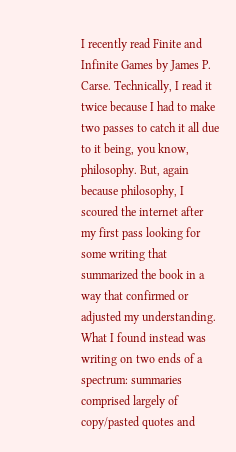I recently read Finite and Infinite Games by James P. Carse. Technically, I read it twice because I had to make two passes to catch it all due to it being, you know, philosophy. But, again because philosophy, I scoured the internet after my first pass looking for some writing that summarized the book in a way that confirmed or adjusted my understanding. What I found instead was writing on two ends of a spectrum: summaries comprised largely of copy/pasted quotes and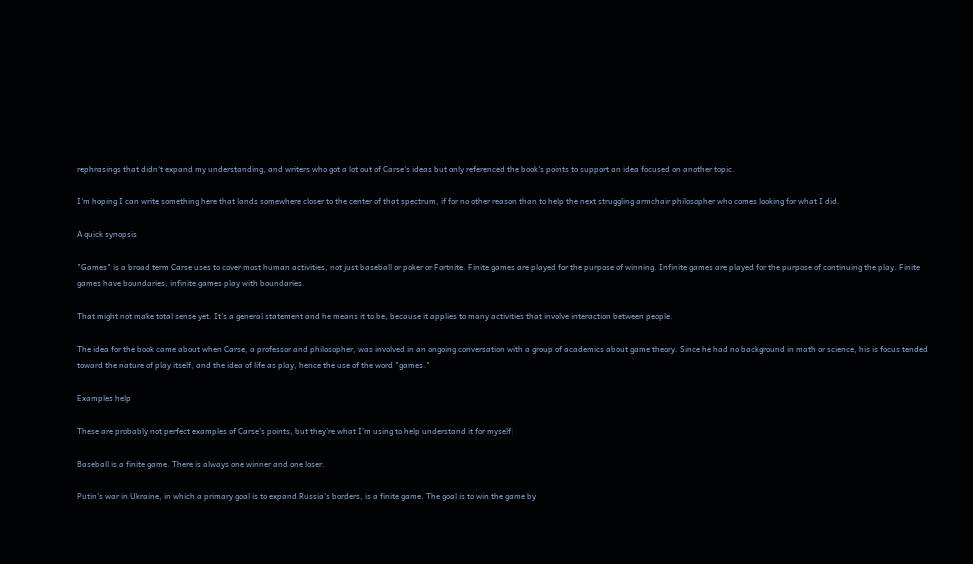rephrasings that didn't expand my understanding, and writers who got a lot out of Carse's ideas but only referenced the book's points to support an idea focused on another topic.

I'm hoping I can write something here that lands somewhere closer to the center of that spectrum, if for no other reason than to help the next struggling armchair philosopher who comes looking for what I did.

A quick synopsis

"Games" is a broad term Carse uses to cover most human activities, not just baseball or poker or Fortnite. Finite games are played for the purpose of winning. Infinite games are played for the purpose of continuing the play. Finite games have boundaries; infinite games play with boundaries.

That might not make total sense yet. It's a general statement and he means it to be, because it applies to many activities that involve interaction between people.

The idea for the book came about when Carse, a professor and philosopher, was involved in an ongoing conversation with a group of academics about game theory. Since he had no background in math or science, his is focus tended toward the nature of play itself, and the idea of life as play, hence the use of the word "games."

Examples help

These are probably not perfect examples of Carse's points, but they're what I'm using to help understand it for myself:

Baseball is a finite game. There is always one winner and one loser.

Putin's war in Ukraine, in which a primary goal is to expand Russia's borders, is a finite game. The goal is to win the game by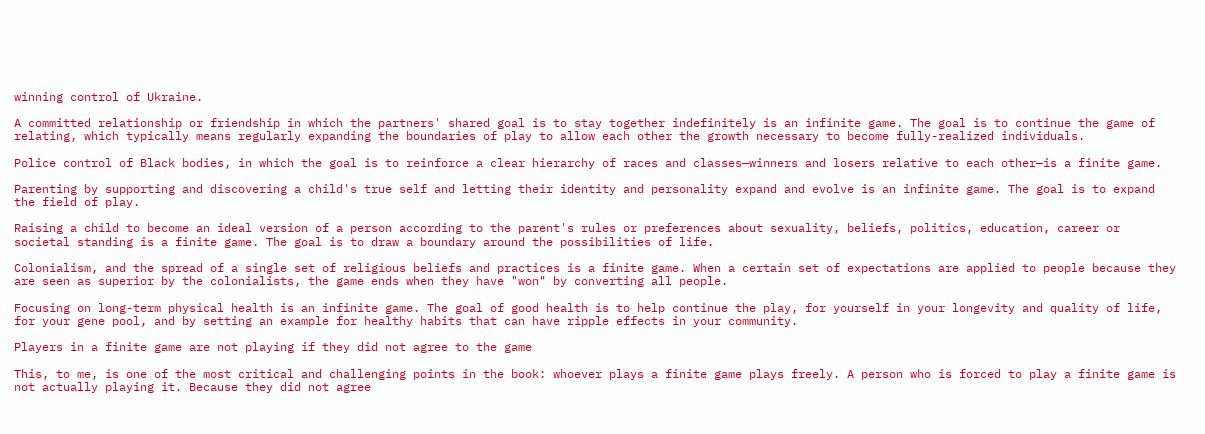winning control of Ukraine.

A committed relationship or friendship in which the partners' shared goal is to stay together indefinitely is an infinite game. The goal is to continue the game of relating, which typically means regularly expanding the boundaries of play to allow each other the growth necessary to become fully-realized individuals.

Police control of Black bodies, in which the goal is to reinforce a clear hierarchy of races and classes—winners and losers relative to each other—is a finite game.

Parenting by supporting and discovering a child's true self and letting their identity and personality expand and evolve is an infinite game. The goal is to expand the field of play.

Raising a child to become an ideal version of a person according to the parent's rules or preferences about sexuality, beliefs, politics, education, career or societal standing is a finite game. The goal is to draw a boundary around the possibilities of life.

Colonialism, and the spread of a single set of religious beliefs and practices is a finite game. When a certain set of expectations are applied to people because they are seen as superior by the colonialists, the game ends when they have "won" by converting all people.

Focusing on long-term physical health is an infinite game. The goal of good health is to help continue the play, for yourself in your longevity and quality of life, for your gene pool, and by setting an example for healthy habits that can have ripple effects in your community.

Players in a finite game are not playing if they did not agree to the game

This, to me, is one of the most critical and challenging points in the book: whoever plays a finite game plays freely. A person who is forced to play a finite game is not actually playing it. Because they did not agree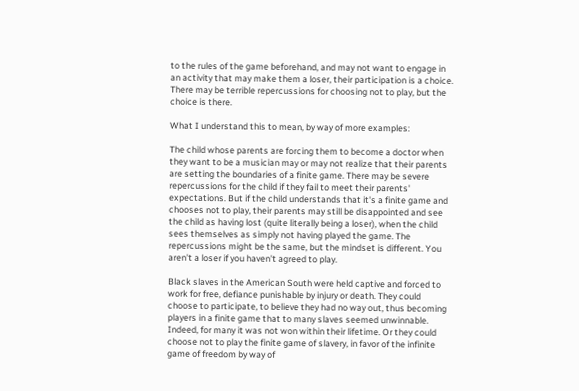to the rules of the game beforehand, and may not want to engage in an activity that may make them a loser, their participation is a choice. There may be terrible repercussions for choosing not to play, but the choice is there.

What I understand this to mean, by way of more examples:

The child whose parents are forcing them to become a doctor when they want to be a musician may or may not realize that their parents are setting the boundaries of a finite game. There may be severe repercussions for the child if they fail to meet their parents' expectations. But if the child understands that it's a finite game and chooses not to play, their parents may still be disappointed and see the child as having lost (quite literally being a loser), when the child sees themselves as simply not having played the game. The repercussions might be the same, but the mindset is different. You aren't a loser if you haven't agreed to play.

Black slaves in the American South were held captive and forced to work for free, defiance punishable by injury or death. They could choose to participate, to believe they had no way out, thus becoming players in a finite game that to many slaves seemed unwinnable. Indeed, for many it was not won within their lifetime. Or they could choose not to play the finite game of slavery, in favor of the infinite game of freedom by way of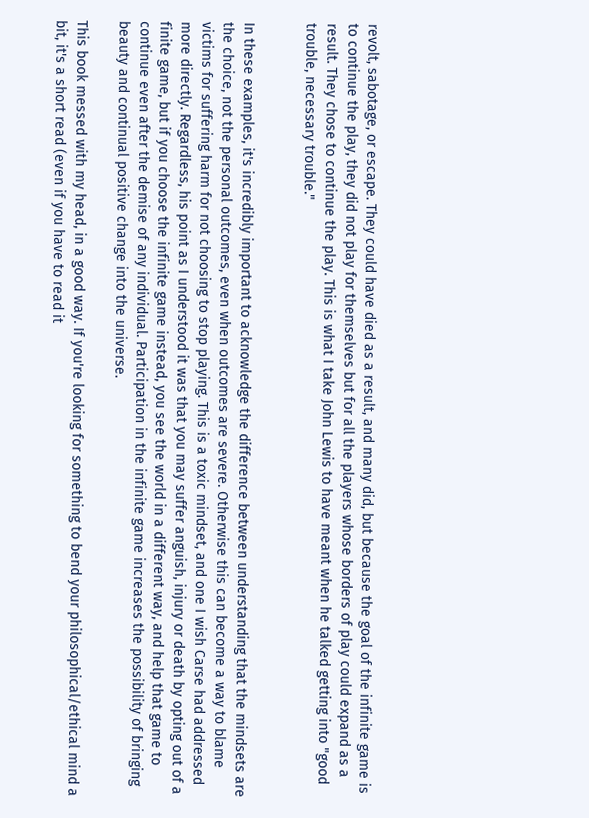revolt, sabotage, or escape. They could have died as a result, and many did, but because the goal of the infinite game is to continue the play, they did not play for themselves but for all the players whose borders of play could expand as a result. They chose to continue the play. This is what I take John Lewis to have meant when he talked getting into "good trouble, necessary trouble."


In these examples, it's incredibly important to acknowledge the difference between understanding that the mindsets are the choice, not the personal outcomes, even when outcomes are severe. Otherwise this can become a way to blame victims for suffering harm for not choosing to stop playing. This is a toxic mindset, and one I wish Carse had addressed more directly. Regardless, his point as I understood it was that you may suffer anguish, injury or death by opting out of a finite game, but if you choose the infinite game instead, you see the world in a different way, and help that game to continue even after the demise of any individual. Participation in the infinite game increases the possibility of bringing beauty and continual positive change into the universe.

This book messed with my head, in a good way. If you're looking for something to bend your philosophical/ethical mind a bit, it's a short read (even if you have to read it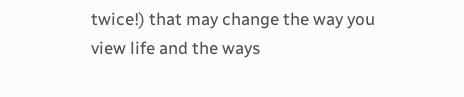twice!) that may change the way you view life and the ways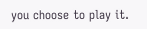you choose to play it.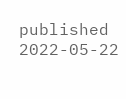published 2022-05-22